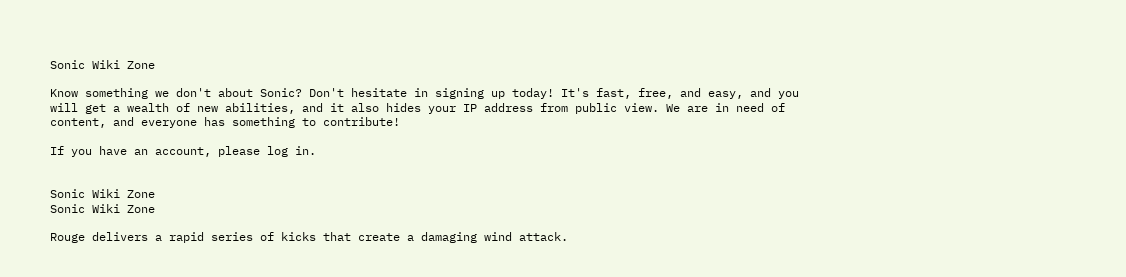Sonic Wiki Zone

Know something we don't about Sonic? Don't hesitate in signing up today! It's fast, free, and easy, and you will get a wealth of new abilities, and it also hides your IP address from public view. We are in need of content, and everyone has something to contribute!

If you have an account, please log in.


Sonic Wiki Zone
Sonic Wiki Zone

Rouge delivers a rapid series of kicks that create a damaging wind attack.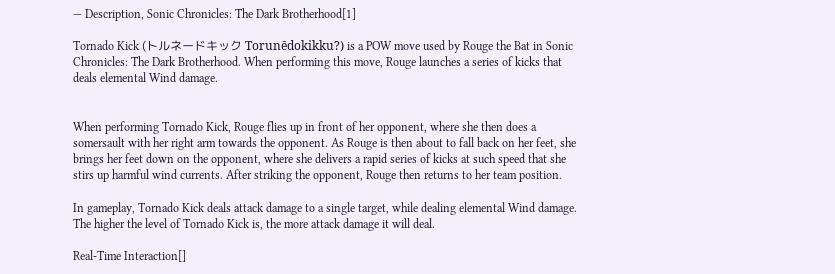— Description, Sonic Chronicles: The Dark Brotherhood[1]

Tornado Kick (トルネードキック Torunēdokikku?) is a POW move used by Rouge the Bat in Sonic Chronicles: The Dark Brotherhood. When performing this move, Rouge launches a series of kicks that deals elemental Wind damage.


When performing Tornado Kick, Rouge flies up in front of her opponent, where she then does a somersault with her right arm towards the opponent. As Rouge is then about to fall back on her feet, she brings her feet down on the opponent, where she delivers a rapid series of kicks at such speed that she stirs up harmful wind currents. After striking the opponent, Rouge then returns to her team position.

In gameplay, Tornado Kick deals attack damage to a single target, while dealing elemental Wind damage. The higher the level of Tornado Kick is, the more attack damage it will deal.

Real-Time Interaction[]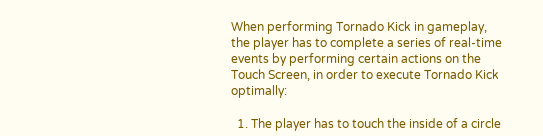When performing Tornado Kick in gameplay, the player has to complete a series of real-time events by performing certain actions on the Touch Screen, in order to execute Tornado Kick optimally:

  1. The player has to touch the inside of a circle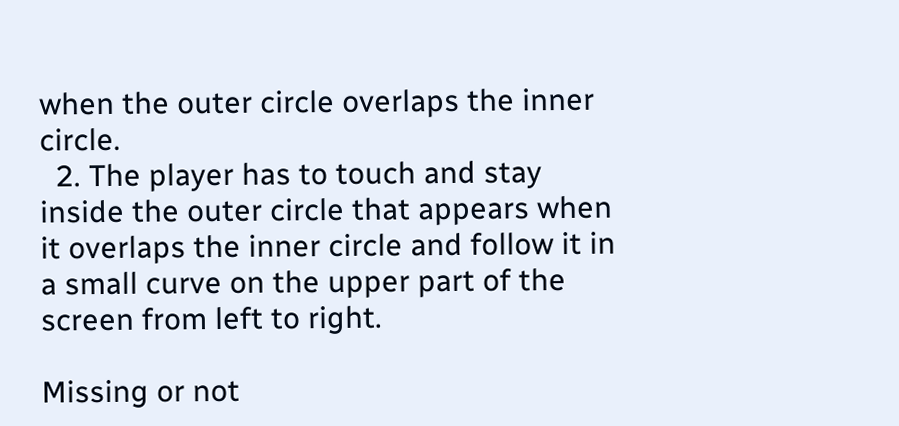when the outer circle overlaps the inner circle.
  2. The player has to touch and stay inside the outer circle that appears when it overlaps the inner circle and follow it in a small curve on the upper part of the screen from left to right.

Missing or not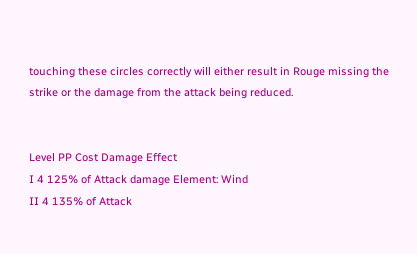touching these circles correctly will either result in Rouge missing the strike or the damage from the attack being reduced.


Level PP Cost Damage Effect
I 4 125% of Attack damage Element: Wind
II 4 135% of Attack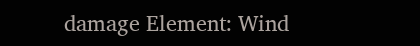damage Element: Wind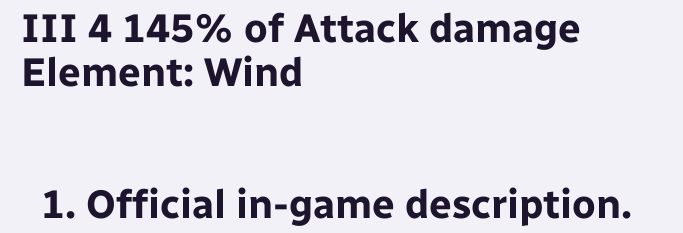III 4 145% of Attack damage Element: Wind


  1. Official in-game description.